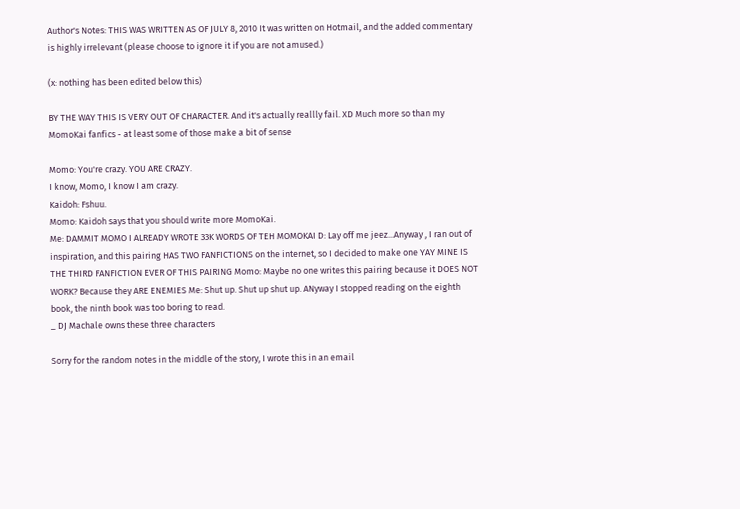Author's Notes: THIS WAS WRITTEN AS OF JULY 8, 2010 It was written on Hotmail, and the added commentary is highly irrelevant (please choose to ignore it if you are not amused.)

(x: nothing has been edited below this)

BY THE WAY THIS IS VERY OUT OF CHARACTER. And it's actually reallly fail. XD Much more so than my MomoKai fanfics - at least some of those make a bit of sense

Momo: You're crazy. YOU ARE CRAZY.
I know, Momo, I know I am crazy.
Kaidoh: Fshuu.
Momo: Kaidoh says that you should write more MomoKai.
Me: DAMMIT MOMO I ALREADY WROTE 33K WORDS OF TEH MOMOKAI D: Lay off me jeez...Anyway , I ran out of inspiration, and this pairing HAS TWO FANFICTIONS on the internet, so I decided to make one YAY MINE IS THE THIRD FANFICTION EVER OF THIS PAIRING Momo: Maybe no one writes this pairing because it DOES NOT WORK? Because they ARE ENEMIES Me: Shut up. Shut up shut up. ANyway I stopped reading on the eighth book, the ninth book was too boring to read.
_ DJ Machale owns these three characters

Sorry for the random notes in the middle of the story, I wrote this in an email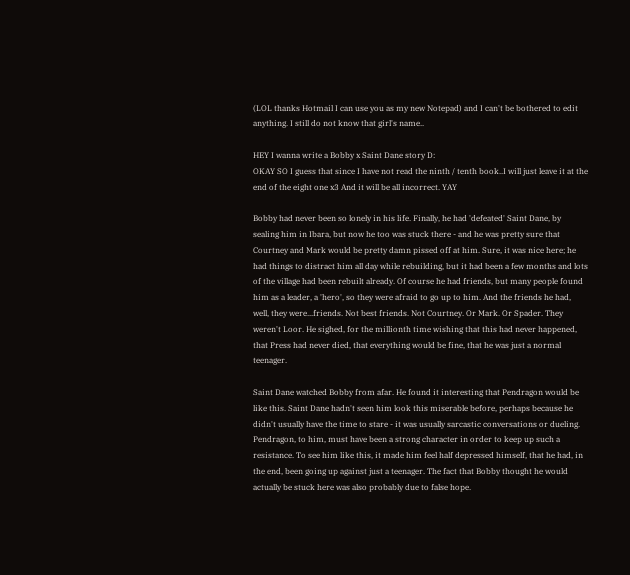(LOL thanks Hotmail I can use you as my new Notepad) and I can't be bothered to edit anything. I still do not know that girl's name..

HEY I wanna write a Bobby x Saint Dane story D:
OKAY SO I guess that since I have not read the ninth / tenth book..I will just leave it at the end of the eight one x3 And it will be all incorrect. YAY

Bobby had never been so lonely in his life. Finally, he had 'defeated' Saint Dane, by sealing him in Ibara, but now he too was stuck there - and he was pretty sure that Courtney and Mark would be pretty damn pissed off at him. Sure, it was nice here; he had things to distract him all day while rebuilding, but it had been a few months and lots of the village had been rebuilt already. Of course he had friends, but many people found him as a leader, a 'hero', so they were afraid to go up to him. And the friends he had, well, they were...friends. Not best friends. Not Courtney. Or Mark. Or Spader. They weren't Loor. He sighed, for the millionth time wishing that this had never happened, that Press had never died, that everything would be fine, that he was just a normal teenager.

Saint Dane watched Bobby from afar. He found it interesting that Pendragon would be like this. Saint Dane hadn't seen him look this miserable before, perhaps because he didn't usually have the time to stare - it was usually sarcastic conversations or dueling. Pendragon, to him, must have been a strong character in order to keep up such a resistance. To see him like this, it made him feel half depressed himself, that he had, in the end, been going up against just a teenager. The fact that Bobby thought he would actually be stuck here was also probably due to false hope.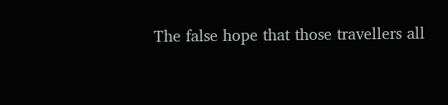The false hope that those travellers all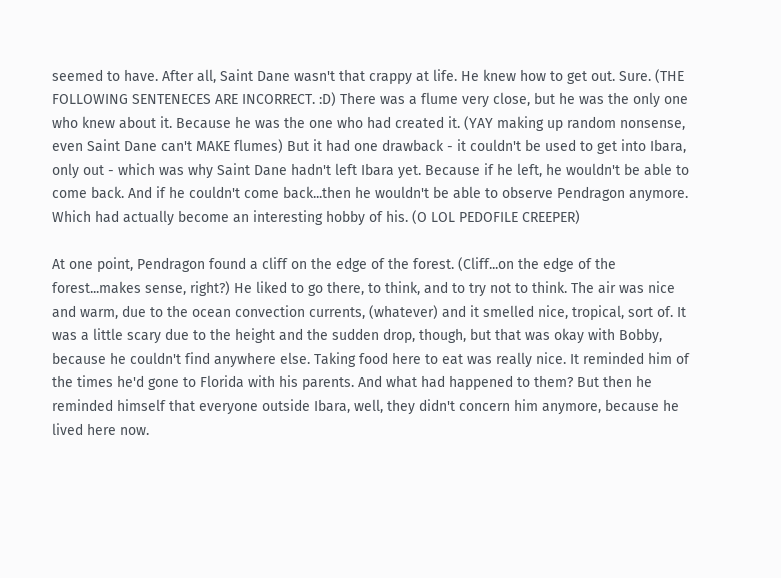seemed to have. After all, Saint Dane wasn't that crappy at life. He knew how to get out. Sure. (THE FOLLOWING SENTENECES ARE INCORRECT. :D) There was a flume very close, but he was the only one who knew about it. Because he was the one who had created it. (YAY making up random nonsense, even Saint Dane can't MAKE flumes) But it had one drawback - it couldn't be used to get into Ibara, only out - which was why Saint Dane hadn't left Ibara yet. Because if he left, he wouldn't be able to come back. And if he couldn't come back...then he wouldn't be able to observe Pendragon anymore. Which had actually become an interesting hobby of his. (O LOL PEDOFILE CREEPER)

At one point, Pendragon found a cliff on the edge of the forest. (Cliff...on the edge of the forest...makes sense, right?) He liked to go there, to think, and to try not to think. The air was nice and warm, due to the ocean convection currents, (whatever) and it smelled nice, tropical, sort of. It was a little scary due to the height and the sudden drop, though, but that was okay with Bobby, because he couldn't find anywhere else. Taking food here to eat was really nice. It reminded him of the times he'd gone to Florida with his parents. And what had happened to them? But then he reminded himself that everyone outside Ibara, well, they didn't concern him anymore, because he lived here now.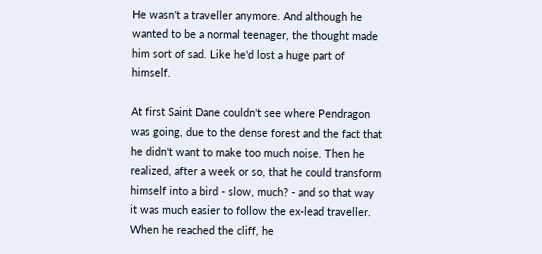He wasn't a traveller anymore. And although he wanted to be a normal teenager, the thought made him sort of sad. Like he'd lost a huge part of himself.

At first Saint Dane couldn't see where Pendragon was going, due to the dense forest and the fact that he didn't want to make too much noise. Then he realized, after a week or so, that he could transform himself into a bird - slow, much? - and so that way it was much easier to follow the ex-lead traveller. When he reached the cliff, he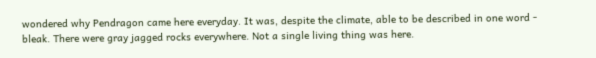wondered why Pendragon came here everyday. It was, despite the climate, able to be described in one word - bleak. There were gray jagged rocks everywhere. Not a single living thing was here.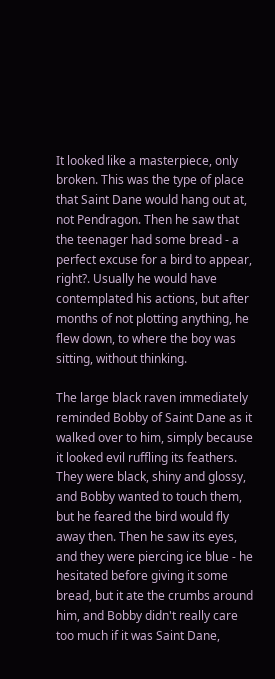It looked like a masterpiece, only broken. This was the type of place that Saint Dane would hang out at, not Pendragon. Then he saw that the teenager had some bread - a perfect excuse for a bird to appear, right?. Usually he would have contemplated his actions, but after months of not plotting anything, he flew down, to where the boy was sitting, without thinking.

The large black raven immediately reminded Bobby of Saint Dane as it walked over to him, simply because it looked evil ruffling its feathers. They were black, shiny and glossy, and Bobby wanted to touch them, but he feared the bird would fly away then. Then he saw its eyes, and they were piercing ice blue - he hesitated before giving it some bread, but it ate the crumbs around him, and Bobby didn't really care too much if it was Saint Dane,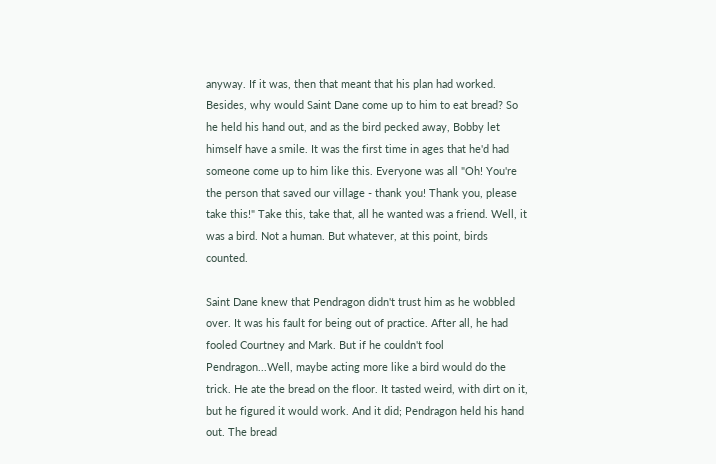anyway. If it was, then that meant that his plan had worked. Besides, why would Saint Dane come up to him to eat bread? So he held his hand out, and as the bird pecked away, Bobby let himself have a smile. It was the first time in ages that he'd had someone come up to him like this. Everyone was all "Oh! You're the person that saved our village - thank you! Thank you, please take this!" Take this, take that, all he wanted was a friend. Well, it was a bird. Not a human. But whatever, at this point, birds counted.

Saint Dane knew that Pendragon didn't trust him as he wobbled over. It was his fault for being out of practice. After all, he had fooled Courtney and Mark. But if he couldn't fool Pendragon...Well, maybe acting more like a bird would do the trick. He ate the bread on the floor. It tasted weird, with dirt on it, but he figured it would work. And it did; Pendragon held his hand out. The bread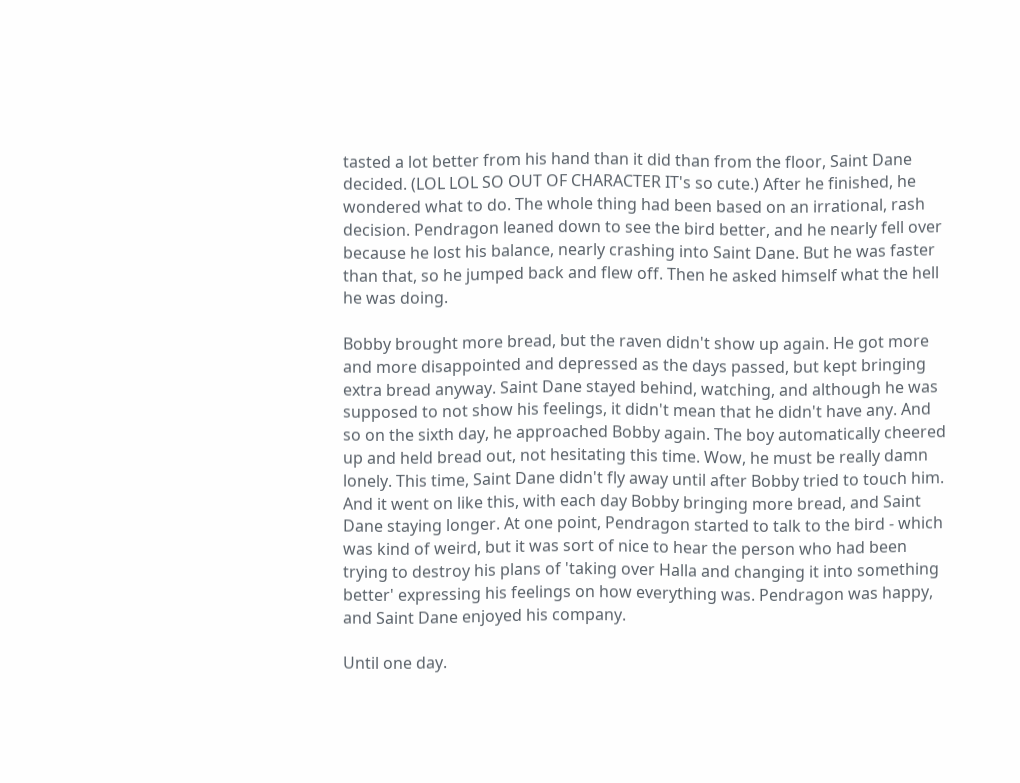tasted a lot better from his hand than it did than from the floor, Saint Dane decided. (LOL LOL SO OUT OF CHARACTER IT's so cute.) After he finished, he wondered what to do. The whole thing had been based on an irrational, rash decision. Pendragon leaned down to see the bird better, and he nearly fell over because he lost his balance, nearly crashing into Saint Dane. But he was faster than that, so he jumped back and flew off. Then he asked himself what the hell he was doing.

Bobby brought more bread, but the raven didn't show up again. He got more and more disappointed and depressed as the days passed, but kept bringing extra bread anyway. Saint Dane stayed behind, watching, and although he was supposed to not show his feelings, it didn't mean that he didn't have any. And so on the sixth day, he approached Bobby again. The boy automatically cheered up and held bread out, not hesitating this time. Wow, he must be really damn lonely. This time, Saint Dane didn't fly away until after Bobby tried to touch him. And it went on like this, with each day Bobby bringing more bread, and Saint Dane staying longer. At one point, Pendragon started to talk to the bird - which was kind of weird, but it was sort of nice to hear the person who had been trying to destroy his plans of 'taking over Halla and changing it into something better' expressing his feelings on how everything was. Pendragon was happy, and Saint Dane enjoyed his company.

Until one day.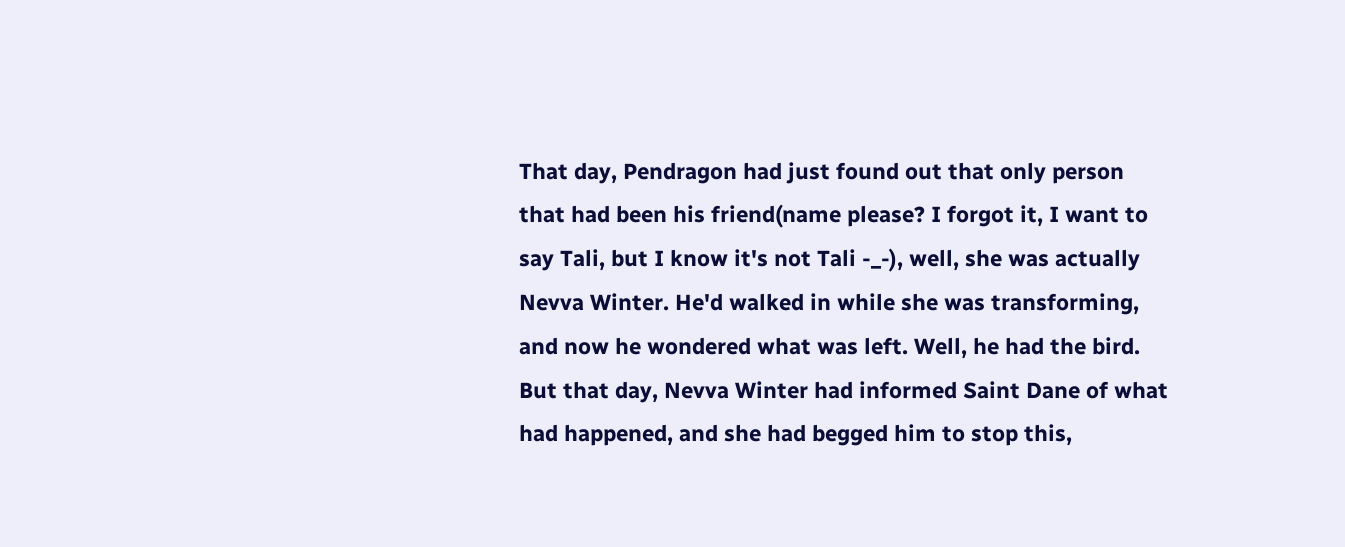That day, Pendragon had just found out that only person that had been his friend(name please? I forgot it, I want to say Tali, but I know it's not Tali -_-), well, she was actually Nevva Winter. He'd walked in while she was transforming, and now he wondered what was left. Well, he had the bird. But that day, Nevva Winter had informed Saint Dane of what had happened, and she had begged him to stop this,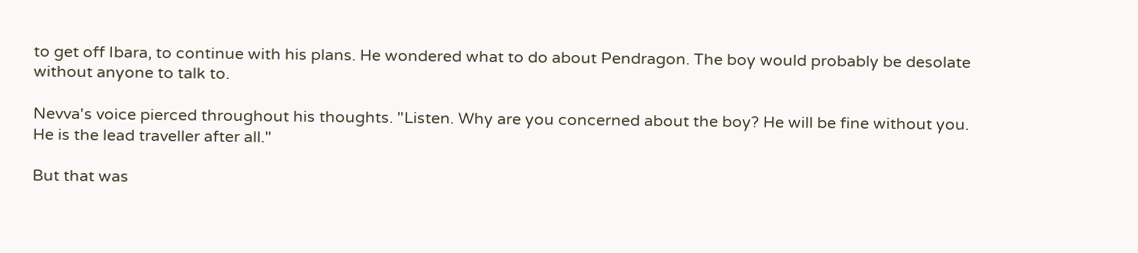to get off Ibara, to continue with his plans. He wondered what to do about Pendragon. The boy would probably be desolate without anyone to talk to.

Nevva's voice pierced throughout his thoughts. "Listen. Why are you concerned about the boy? He will be fine without you. He is the lead traveller after all."

But that was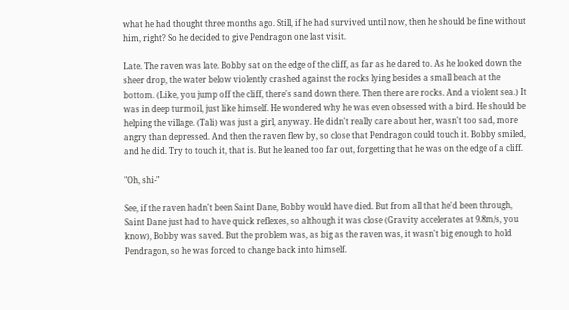what he had thought three months ago. Still, if he had survived until now, then he should be fine without him, right? So he decided to give Pendragon one last visit.

Late. The raven was late. Bobby sat on the edge of the cliff, as far as he dared to. As he looked down the sheer drop, the water below violently crashed against the rocks lying besides a small beach at the bottom. (Like, you jump off the cliff, there's sand down there. Then there are rocks. And a violent sea.) It was in deep turmoil, just like himself. He wondered why he was even obsessed with a bird. He should be helping the village. (Tali) was just a girl, anyway. He didn't really care about her, wasn't too sad, more angry than depressed. And then the raven flew by, so close that Pendragon could touch it. Bobby smiled, and he did. Try to touch it, that is. But he leaned too far out, forgetting that he was on the edge of a cliff.

"Oh, shi-"

See, if the raven hadn't been Saint Dane, Bobby would have died. But from all that he'd been through, Saint Dane just had to have quick reflexes, so although it was close (Gravity accelerates at 9.8m/s, you know), Bobby was saved. But the problem was, as big as the raven was, it wasn't big enough to hold Pendragon, so he was forced to change back into himself.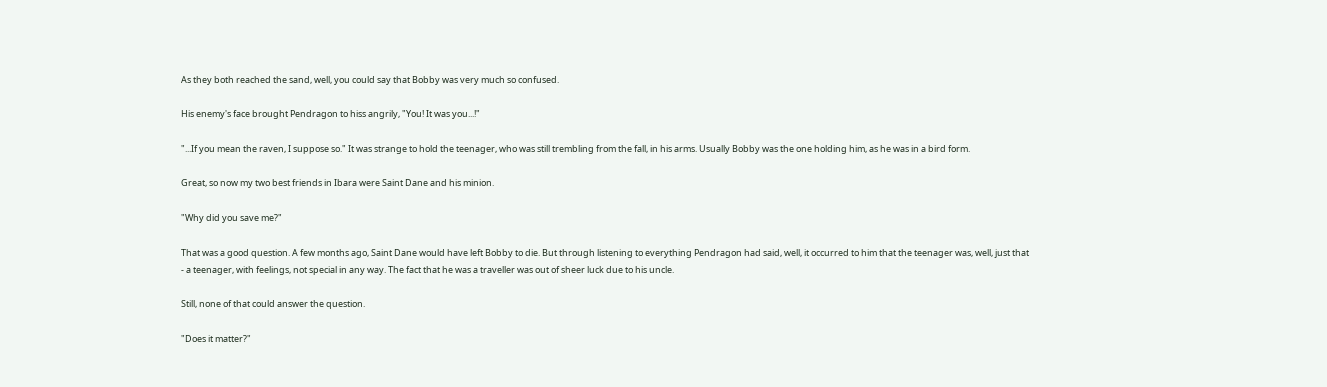As they both reached the sand, well, you could say that Bobby was very much so confused.

His enemy's face brought Pendragon to hiss angrily, "You! It was you...!"

"...If you mean the raven, I suppose so." It was strange to hold the teenager, who was still trembling from the fall, in his arms. Usually Bobby was the one holding him, as he was in a bird form.

Great, so now my two best friends in Ibara were Saint Dane and his minion.

"Why did you save me?"

That was a good question. A few months ago, Saint Dane would have left Bobby to die. But through listening to everything Pendragon had said, well, it occurred to him that the teenager was, well, just that - a teenager, with feelings, not special in any way. The fact that he was a traveller was out of sheer luck due to his uncle.

Still, none of that could answer the question.

"Does it matter?"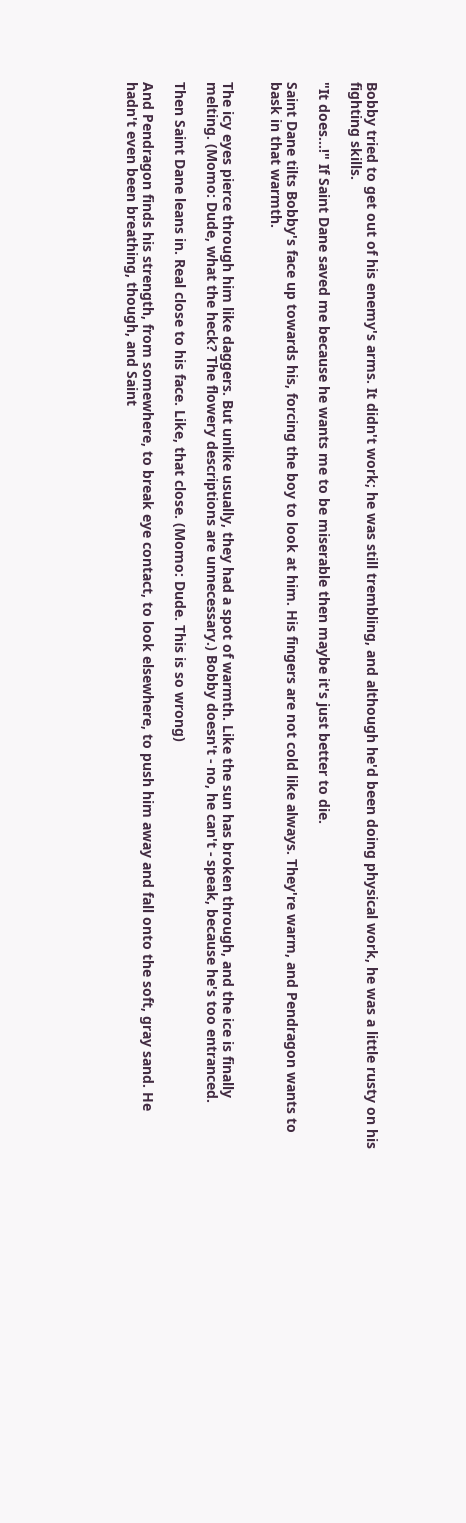Bobby tried to get out of his enemy's arms. It didn't work; he was still trembling, and although he'd been doing physical work, he was a little rusty on his fighting skills.

"It does...!" If Saint Dane saved me because he wants me to be miserable then maybe it's just better to die.

Saint Dane tilts Bobby's face up towards his, forcing the boy to look at him. His fingers are not cold like always. They're warm, and Pendragon wants to bask in that warmth.


The icy eyes pierce through him like daggers. But unlike usually, they had a spot of warmth. Like the sun has broken through, and the ice is finally melting. (Momo: Dude, what the heck? The flowery descriptions are unnecessary.) Bobby doesn't - no, he can't - speak, because he's too entranced.

Then Saint Dane leans in. Real close to his face. Like, that close. (Momo: Dude. This is so wrong)

And Pendragon finds his strength, from somewhere, to break eye contact, to look elsewhere, to push him away and fall onto the soft, gray sand. He hadn't even been breathing, though, and Saint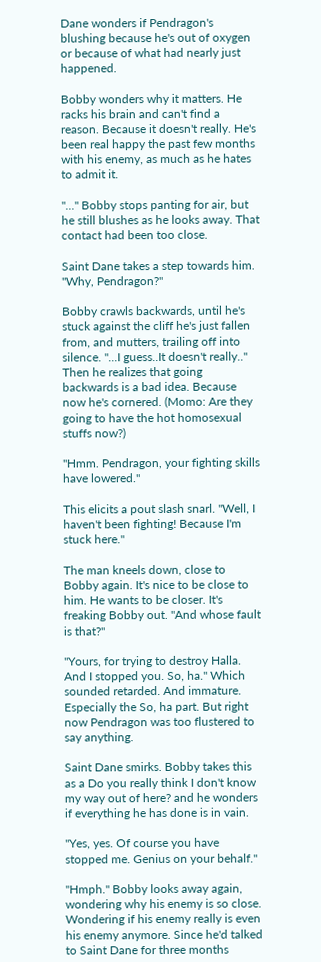Dane wonders if Pendragon's blushing because he's out of oxygen or because of what had nearly just happened.

Bobby wonders why it matters. He racks his brain and can't find a reason. Because it doesn't really. He's been real happy the past few months with his enemy, as much as he hates to admit it.

"..." Bobby stops panting for air, but he still blushes as he looks away. That contact had been too close.

Saint Dane takes a step towards him. "Why, Pendragon?"

Bobby crawls backwards, until he's stuck against the cliff he's just fallen from, and mutters, trailing off into silence. "...I guess..It doesn't really.." Then he realizes that going backwards is a bad idea. Because now he's cornered. (Momo: Are they going to have the hot homosexual stuffs now?)

"Hmm. Pendragon, your fighting skills have lowered."

This elicits a pout slash snarl. "Well, I haven't been fighting! Because I'm stuck here."

The man kneels down, close to Bobby again. It's nice to be close to him. He wants to be closer. It's freaking Bobby out. "And whose fault is that?"

"Yours, for trying to destroy Halla. And I stopped you. So, ha." Which sounded retarded. And immature. Especially the So, ha part. But right now Pendragon was too flustered to say anything.

Saint Dane smirks. Bobby takes this as a Do you really think I don't know my way out of here? and he wonders if everything he has done is in vain.

"Yes, yes. Of course you have stopped me. Genius on your behalf."

"Hmph." Bobby looks away again, wondering why his enemy is so close. Wondering if his enemy really is even his enemy anymore. Since he'd talked to Saint Dane for three months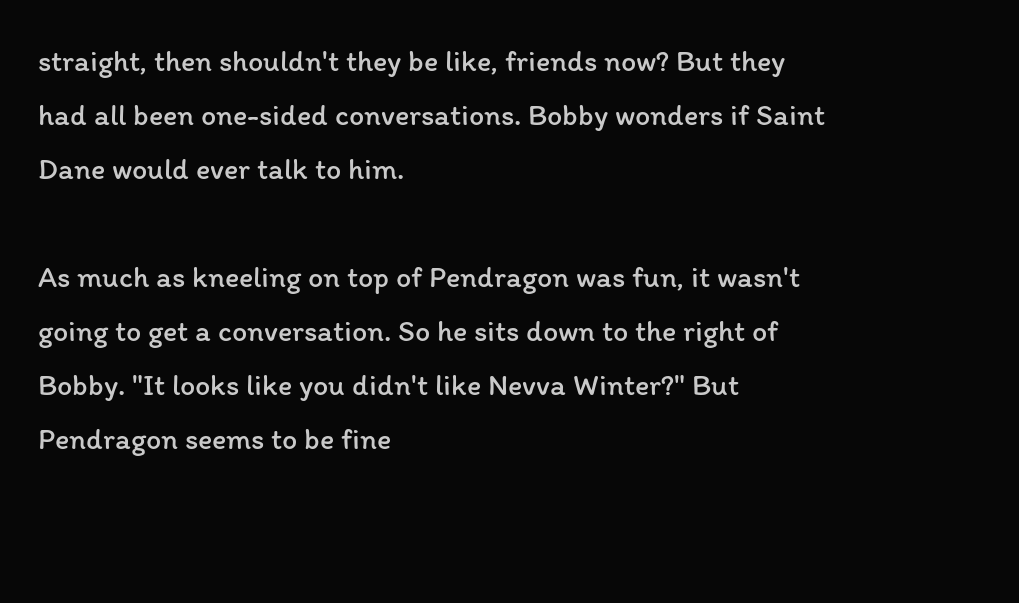straight, then shouldn't they be like, friends now? But they had all been one-sided conversations. Bobby wonders if Saint Dane would ever talk to him.

As much as kneeling on top of Pendragon was fun, it wasn't going to get a conversation. So he sits down to the right of Bobby. "It looks like you didn't like Nevva Winter?" But Pendragon seems to be fine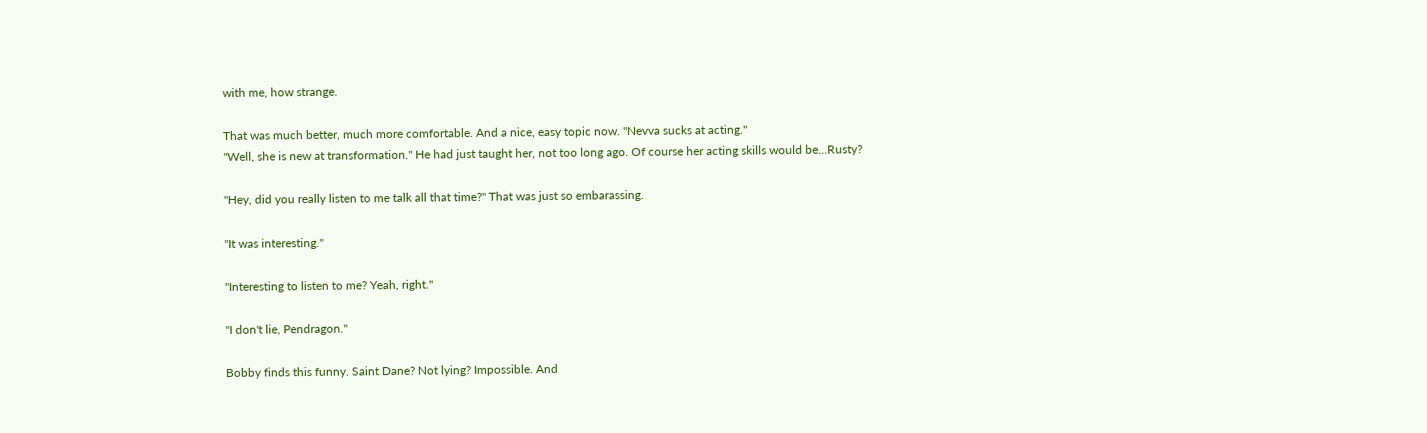with me, how strange.

That was much better, much more comfortable. And a nice, easy topic now. "Nevva sucks at acting."
"Well, she is new at transformation." He had just taught her, not too long ago. Of course her acting skills would be...Rusty?

"Hey, did you really listen to me talk all that time?" That was just so embarassing.

"It was interesting."

"Interesting to listen to me? Yeah, right."

"I don't lie, Pendragon."

Bobby finds this funny. Saint Dane? Not lying? Impossible. And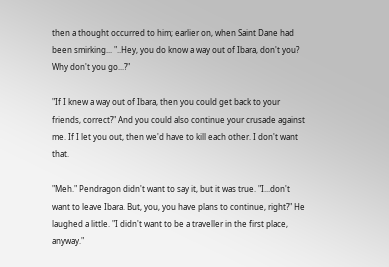then a thought occurred to him; earlier on, when Saint Dane had been smirking... "..Hey, you do know a way out of Ibara, don't you? Why don't you go...?"

"If I knew a way out of Ibara, then you could get back to your friends, correct?" And you could also continue your crusade against me. If I let you out, then we'd have to kill each other. I don't want that.

"Meh." Pendragon didn't want to say it, but it was true. "I...don't want to leave Ibara. But, you, you have plans to continue, right?" He laughed a little. "I didn't want to be a traveller in the first place, anyway."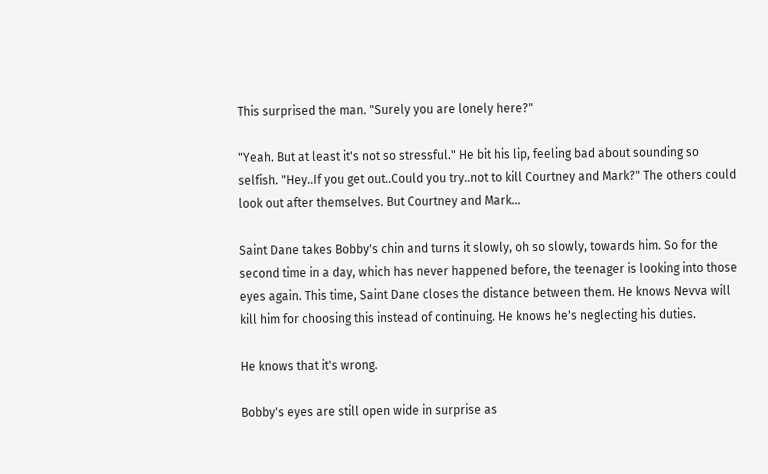This surprised the man. "Surely you are lonely here?"

"Yeah. But at least it's not so stressful." He bit his lip, feeling bad about sounding so selfish. "Hey..If you get out..Could you try..not to kill Courtney and Mark?" The others could look out after themselves. But Courtney and Mark...

Saint Dane takes Bobby's chin and turns it slowly, oh so slowly, towards him. So for the second time in a day, which has never happened before, the teenager is looking into those eyes again. This time, Saint Dane closes the distance between them. He knows Nevva will kill him for choosing this instead of continuing. He knows he's neglecting his duties.

He knows that it's wrong.

Bobby's eyes are still open wide in surprise as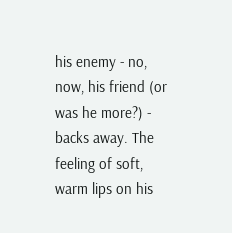his enemy - no, now, his friend (or was he more?) - backs away. The feeling of soft, warm lips on his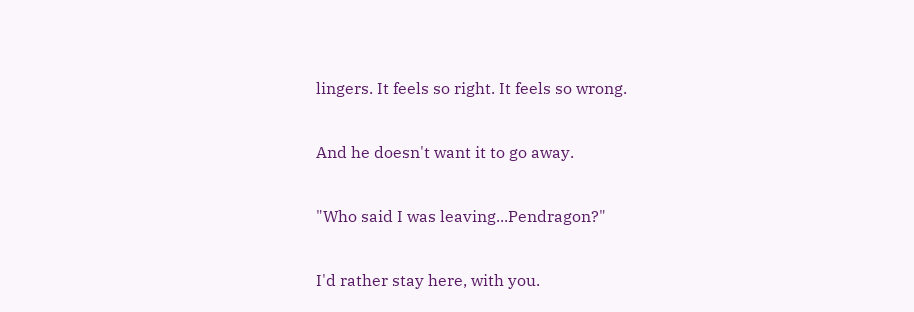lingers. It feels so right. It feels so wrong.

And he doesn't want it to go away.

"Who said I was leaving...Pendragon?"

I'd rather stay here, with you.